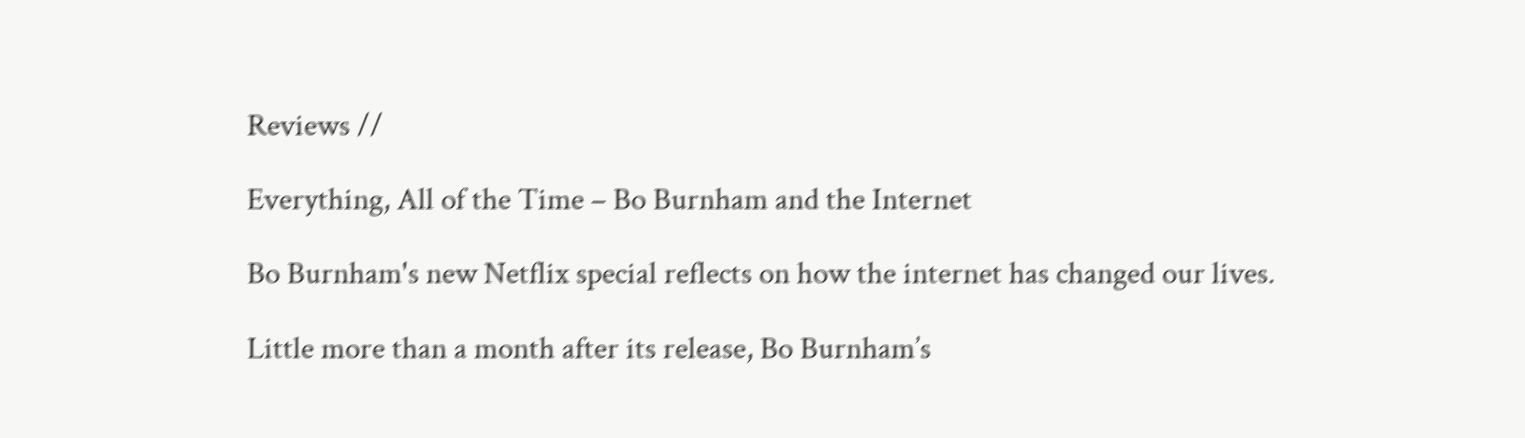Reviews //

Everything, All of the Time – Bo Burnham and the Internet

Bo Burnham's new Netflix special reflects on how the internet has changed our lives.

Little more than a month after its release, Bo Burnham’s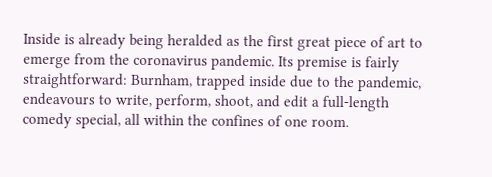Inside is already being heralded as the first great piece of art to emerge from the coronavirus pandemic. Its premise is fairly straightforward: Burnham, trapped inside due to the pandemic, endeavours to write, perform, shoot, and edit a full-length comedy special, all within the confines of one room.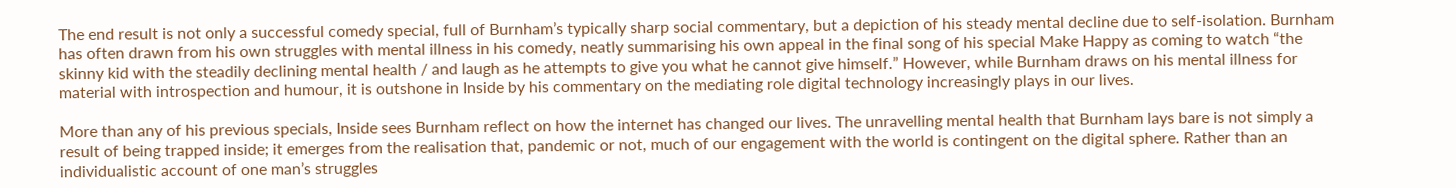The end result is not only a successful comedy special, full of Burnham’s typically sharp social commentary, but a depiction of his steady mental decline due to self-isolation. Burnham has often drawn from his own struggles with mental illness in his comedy, neatly summarising his own appeal in the final song of his special Make Happy as coming to watch “the skinny kid with the steadily declining mental health / and laugh as he attempts to give you what he cannot give himself.” However, while Burnham draws on his mental illness for material with introspection and humour, it is outshone in Inside by his commentary on the mediating role digital technology increasingly plays in our lives.

More than any of his previous specials, Inside sees Burnham reflect on how the internet has changed our lives. The unravelling mental health that Burnham lays bare is not simply a result of being trapped inside; it emerges from the realisation that, pandemic or not, much of our engagement with the world is contingent on the digital sphere. Rather than an individualistic account of one man’s struggles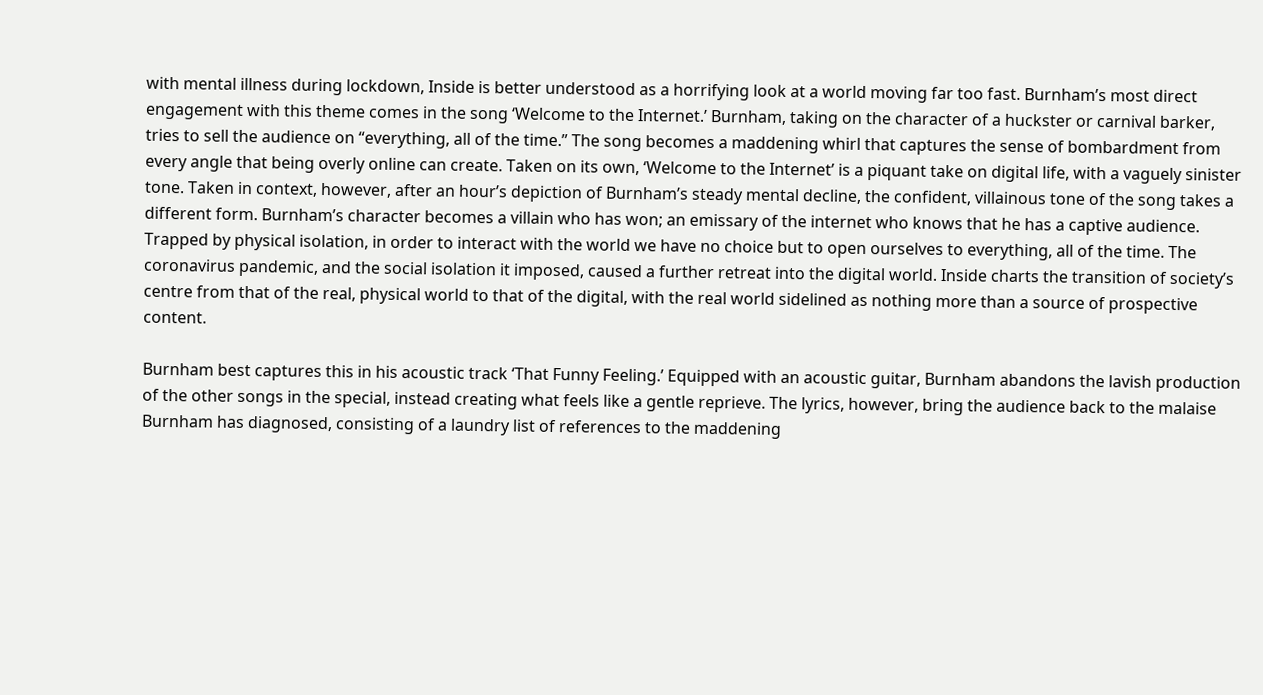with mental illness during lockdown, Inside is better understood as a horrifying look at a world moving far too fast. Burnham’s most direct engagement with this theme comes in the song ‘Welcome to the Internet.’ Burnham, taking on the character of a huckster or carnival barker, tries to sell the audience on “everything, all of the time.” The song becomes a maddening whirl that captures the sense of bombardment from every angle that being overly online can create. Taken on its own, ‘Welcome to the Internet’ is a piquant take on digital life, with a vaguely sinister tone. Taken in context, however, after an hour’s depiction of Burnham’s steady mental decline, the confident, villainous tone of the song takes a different form. Burnham’s character becomes a villain who has won; an emissary of the internet who knows that he has a captive audience. Trapped by physical isolation, in order to interact with the world we have no choice but to open ourselves to everything, all of the time. The coronavirus pandemic, and the social isolation it imposed, caused a further retreat into the digital world. Inside charts the transition of society’s centre from that of the real, physical world to that of the digital, with the real world sidelined as nothing more than a source of prospective content.

Burnham best captures this in his acoustic track ‘That Funny Feeling.’ Equipped with an acoustic guitar, Burnham abandons the lavish production of the other songs in the special, instead creating what feels like a gentle reprieve. The lyrics, however, bring the audience back to the malaise Burnham has diagnosed, consisting of a laundry list of references to the maddening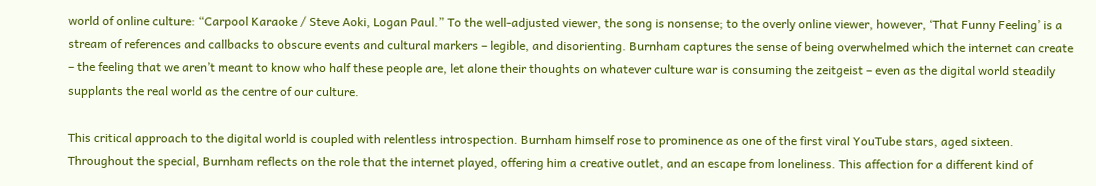world of online culture: “Carpool Karaoke / Steve Aoki, Logan Paul.” To the well-adjusted viewer, the song is nonsense; to the overly online viewer, however, ‘That Funny Feeling’ is a stream of references and callbacks to obscure events and cultural markers – legible, and disorienting. Burnham captures the sense of being overwhelmed which the internet can create – the feeling that we aren’t meant to know who half these people are, let alone their thoughts on whatever culture war is consuming the zeitgeist – even as the digital world steadily supplants the real world as the centre of our culture.

This critical approach to the digital world is coupled with relentless introspection. Burnham himself rose to prominence as one of the first viral YouTube stars, aged sixteen. Throughout the special, Burnham reflects on the role that the internet played, offering him a creative outlet, and an escape from loneliness. This affection for a different kind of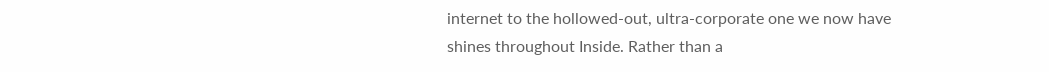internet to the hollowed-out, ultra-corporate one we now have shines throughout Inside. Rather than a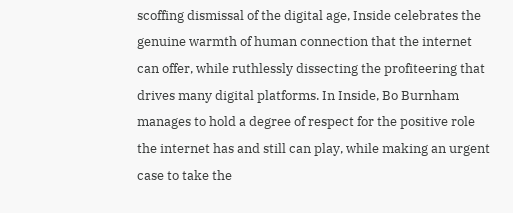scoffing dismissal of the digital age, Inside celebrates the genuine warmth of human connection that the internet can offer, while ruthlessly dissecting the profiteering that drives many digital platforms. In Inside, Bo Burnham manages to hold a degree of respect for the positive role the internet has and still can play, while making an urgent case to take the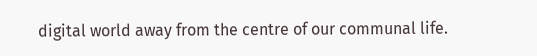digital world away from the centre of our communal life.